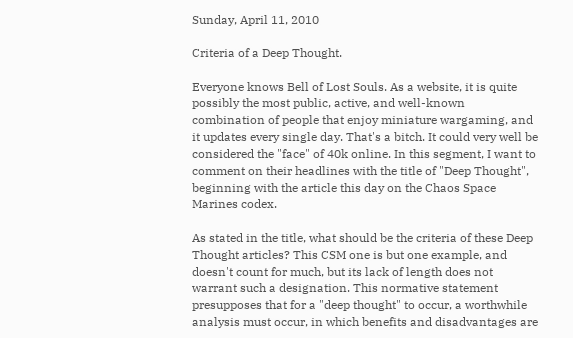Sunday, April 11, 2010

Criteria of a Deep Thought.

Everyone knows Bell of Lost Souls. As a website, it is quite possibly the most public, active, and well-known combination of people that enjoy miniature wargaming, and it updates every single day. That's a bitch. It could very well be considered the "face" of 40k online. In this segment, I want to comment on their headlines with the title of "Deep Thought", beginning with the article this day on the Chaos Space Marines codex.

As stated in the title, what should be the criteria of these Deep Thought articles? This CSM one is but one example, and doesn't count for much, but its lack of length does not warrant such a designation. This normative statement presupposes that for a "deep thought" to occur, a worthwhile analysis must occur, in which benefits and disadvantages are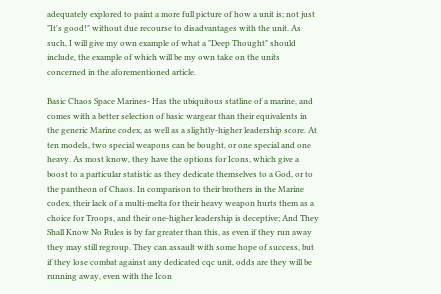adequately explored to paint a more full picture of how a unit is; not just "It's good!" without due recourse to disadvantages with the unit. As such, I will give my own example of what a "Deep Thought" should include, the example of which will be my own take on the units concerned in the aforementioned article.

Basic Chaos Space Marines- Has the ubiquitous statline of a marine, and comes with a better selection of basic wargear than their equivalents in the generic Marine codex, as well as a slightly-higher leadership score. At ten models, two special weapons can be bought, or one special and one heavy. As most know, they have the options for Icons, which give a boost to a particular statistic as they dedicate themselves to a God, or to the pantheon of Chaos. In comparison to their brothers in the Marine codex, their lack of a multi-melta for their heavy weapon hurts them as a choice for Troops, and their one-higher leadership is deceptive; And They Shall Know No Rules is by far greater than this, as even if they run away they may still regroup. They can assault with some hope of success, but if they lose combat against any dedicated cqc unit, odds are they will be running away, even with the Icon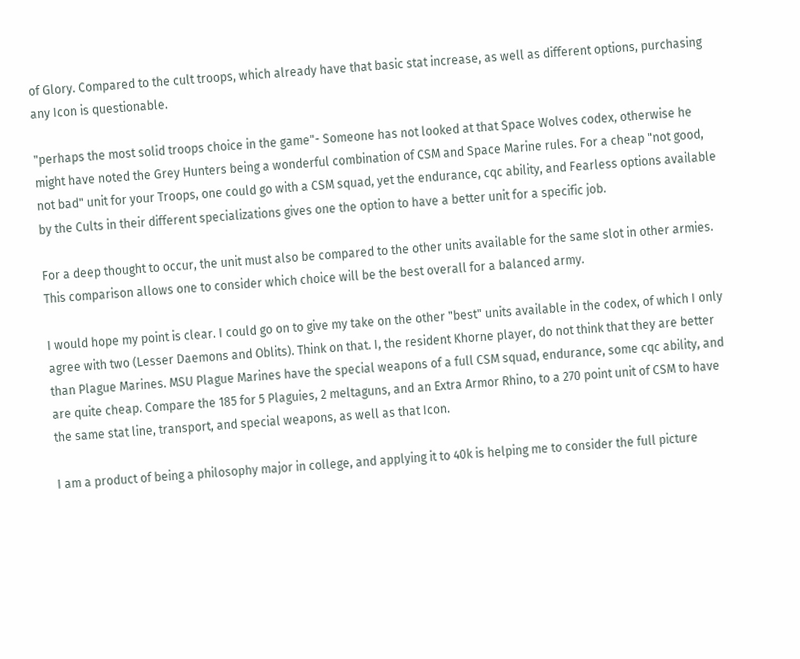of Glory. Compared to the cult troops, which already have that basic stat increase, as well as different options, purchasing any Icon is questionable.

"perhaps the most solid troops choice in the game"- Someone has not looked at that Space Wolves codex, otherwise he might have noted the Grey Hunters being a wonderful combination of CSM and Space Marine rules. For a cheap "not good, not bad" unit for your Troops, one could go with a CSM squad, yet the endurance, cqc ability, and Fearless options available by the Cults in their different specializations gives one the option to have a better unit for a specific job.

For a deep thought to occur, the unit must also be compared to the other units available for the same slot in other armies. This comparison allows one to consider which choice will be the best overall for a balanced army.

I would hope my point is clear. I could go on to give my take on the other "best" units available in the codex, of which I only agree with two (Lesser Daemons and Oblits). Think on that. I, the resident Khorne player, do not think that they are better than Plague Marines. MSU Plague Marines have the special weapons of a full CSM squad, endurance, some cqc ability, and are quite cheap. Compare the 185 for 5 Plaguies, 2 meltaguns, and an Extra Armor Rhino, to a 270 point unit of CSM to have the same stat line, transport, and special weapons, as well as that Icon.

I am a product of being a philosophy major in college, and applying it to 40k is helping me to consider the full picture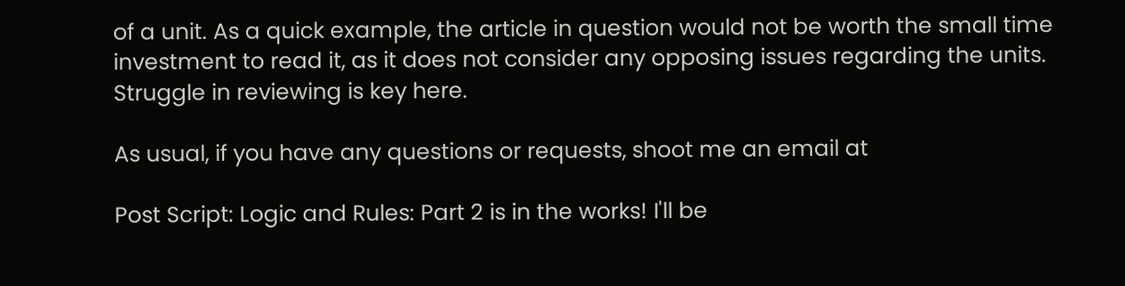of a unit. As a quick example, the article in question would not be worth the small time investment to read it, as it does not consider any opposing issues regarding the units. Struggle in reviewing is key here.

As usual, if you have any questions or requests, shoot me an email at

Post Script: Logic and Rules: Part 2 is in the works! I'll be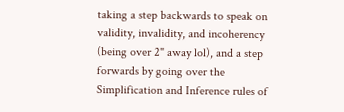taking a step backwards to speak on validity, invalidity, and incoherency (being over 2" away lol), and a step forwards by going over the Simplification and Inference rules of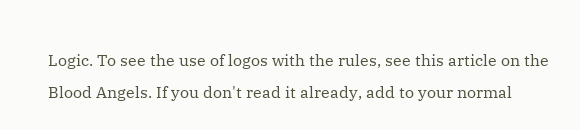Logic. To see the use of logos with the rules, see this article on the Blood Angels. If you don't read it already, add to your normal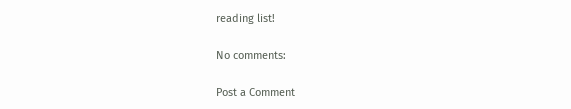reading list!

No comments:

Post a Comment